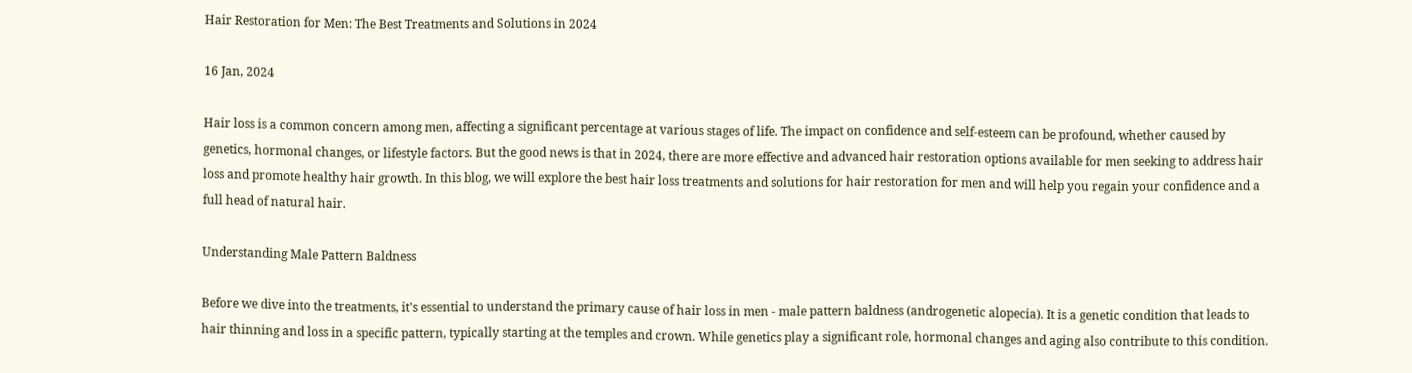Hair Restoration for Men: The Best Treatments and Solutions in 2024

16 Jan, 2024

Hair loss is a common concern among men, affecting a significant percentage at various stages of life. The impact on confidence and self-esteem can be profound, whether caused by genetics, hormonal changes, or lifestyle factors. But the good news is that in 2024, there are more effective and advanced hair restoration options available for men seeking to address hair loss and promote healthy hair growth. In this blog, we will explore the best hair loss treatments and solutions for hair restoration for men and will help you regain your confidence and a full head of natural hair.

Understanding Male Pattern Baldness

Before we dive into the treatments, it's essential to understand the primary cause of hair loss in men - male pattern baldness (androgenetic alopecia). It is a genetic condition that leads to hair thinning and loss in a specific pattern, typically starting at the temples and crown. While genetics play a significant role, hormonal changes and aging also contribute to this condition.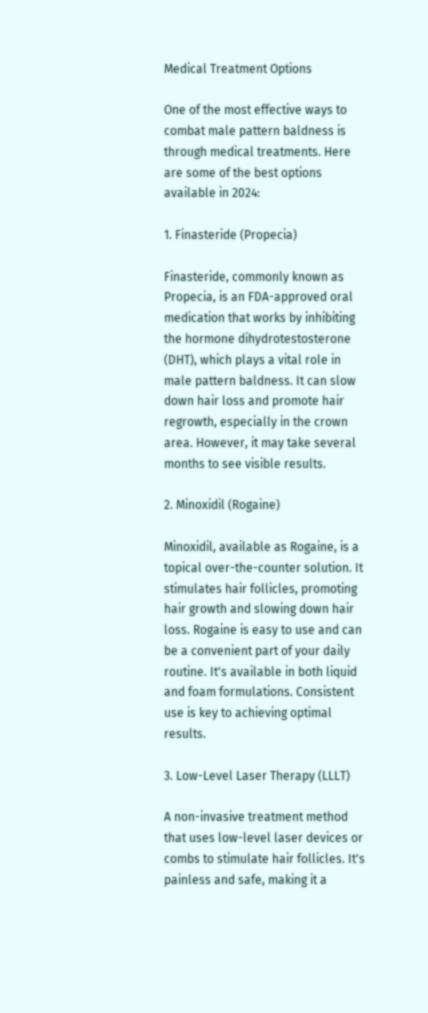Medical Treatment Options

One of the most effective ways to combat male pattern baldness is through medical treatments. Here are some of the best options available in 2024:

1. Finasteride (Propecia)

Finasteride, commonly known as Propecia, is an FDA-approved oral medication that works by inhibiting the hormone dihydrotestosterone (DHT), which plays a vital role in male pattern baldness. It can slow down hair loss and promote hair regrowth, especially in the crown area. However, it may take several months to see visible results.

2. Minoxidil (Rogaine)

Minoxidil, available as Rogaine, is a topical over-the-counter solution. It stimulates hair follicles, promoting hair growth and slowing down hair loss. Rogaine is easy to use and can be a convenient part of your daily routine. It's available in both liquid and foam formulations. Consistent use is key to achieving optimal results.

3. Low-Level Laser Therapy (LLLT)

A non-invasive treatment method that uses low-level laser devices or combs to stimulate hair follicles. It's painless and safe, making it a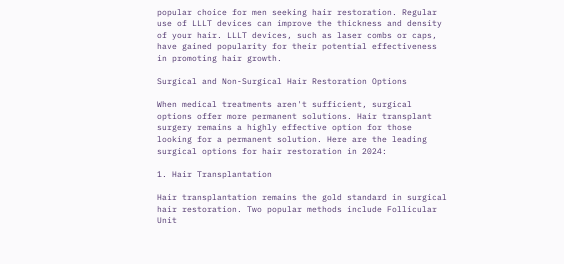popular choice for men seeking hair restoration. Regular use of LLLT devices can improve the thickness and density of your hair. LLLT devices, such as laser combs or caps, have gained popularity for their potential effectiveness in promoting hair growth.

Surgical and Non-Surgical Hair Restoration Options

When medical treatments aren't sufficient, surgical options offer more permanent solutions. Hair transplant surgery remains a highly effective option for those looking for a permanent solution. Here are the leading surgical options for hair restoration in 2024:

1. Hair Transplantation

Hair transplantation remains the gold standard in surgical hair restoration. Two popular methods include Follicular Unit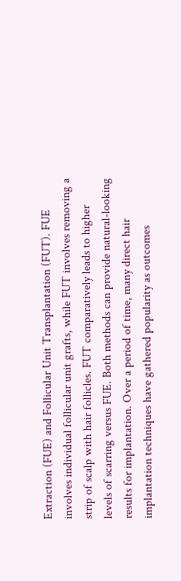Extraction (FUE) and Follicular Unit Transplantation (FUT). FUE involves individual follicular unit grafts, while FUT involves removing a strip of scalp with hair follicles. FUT comparatively leads to higher levels of scarring versus FUE. Both methods can provide natural-looking results for implantation. Over a period of time, many direct hair implantation techniques have gathered popularity as outcomes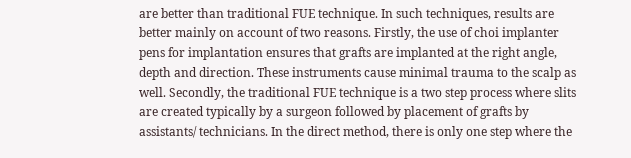are better than traditional FUE technique. In such techniques, results are better mainly on account of two reasons. Firstly, the use of choi implanter pens for implantation ensures that grafts are implanted at the right angle, depth and direction. These instruments cause minimal trauma to the scalp as well. Secondly, the traditional FUE technique is a two step process where slits are created typically by a surgeon followed by placement of grafts by assistants/ technicians. In the direct method, there is only one step where the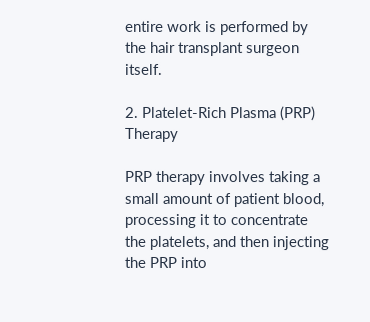entire work is performed by the hair transplant surgeon itself.

2. Platelet-Rich Plasma (PRP) Therapy

PRP therapy involves taking a small amount of patient blood, processing it to concentrate the platelets, and then injecting the PRP into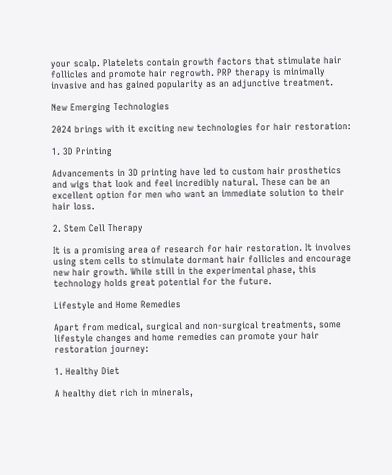your scalp. Platelets contain growth factors that stimulate hair follicles and promote hair regrowth. PRP therapy is minimally invasive and has gained popularity as an adjunctive treatment.

New Emerging Technologies

2024 brings with it exciting new technologies for hair restoration:

1. 3D Printing

Advancements in 3D printing have led to custom hair prosthetics and wigs that look and feel incredibly natural. These can be an excellent option for men who want an immediate solution to their hair loss.

2. Stem Cell Therapy

It is a promising area of research for hair restoration. It involves using stem cells to stimulate dormant hair follicles and encourage new hair growth. While still in the experimental phase, this technology holds great potential for the future.

Lifestyle and Home Remedies

Apart from medical, surgical and non-surgical treatments, some lifestyle changes and home remedies can promote your hair restoration journey:

1. Healthy Diet

A healthy diet rich in minerals,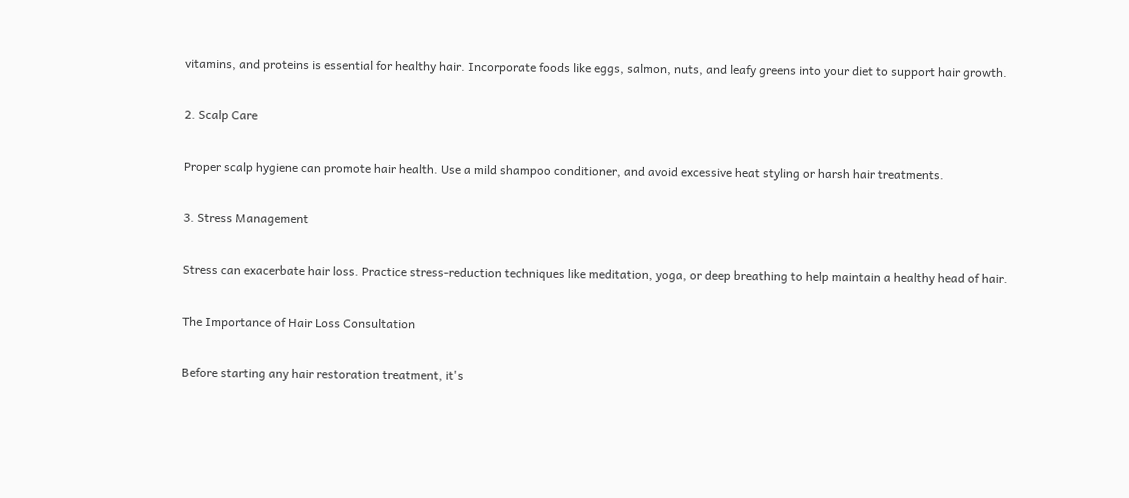vitamins, and proteins is essential for healthy hair. Incorporate foods like eggs, salmon, nuts, and leafy greens into your diet to support hair growth.

2. Scalp Care

Proper scalp hygiene can promote hair health. Use a mild shampoo conditioner, and avoid excessive heat styling or harsh hair treatments.

3. Stress Management

Stress can exacerbate hair loss. Practice stress-reduction techniques like meditation, yoga, or deep breathing to help maintain a healthy head of hair.

The Importance of Hair Loss Consultation

Before starting any hair restoration treatment, it's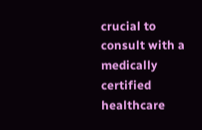crucial to consult with a medically certified healthcare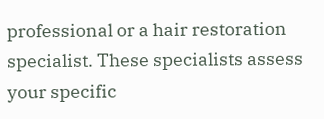professional or a hair restoration specialist. These specialists assess your specific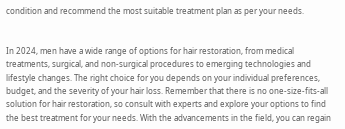condition and recommend the most suitable treatment plan as per your needs.


In 2024, men have a wide range of options for hair restoration, from medical treatments, surgical, and non-surgical procedures to emerging technologies and lifestyle changes. The right choice for you depends on your individual preferences, budget, and the severity of your hair loss. Remember that there is no one-size-fits-all solution for hair restoration, so consult with experts and explore your options to find the best treatment for your needs. With the advancements in the field, you can regain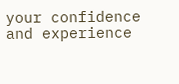your confidence and experience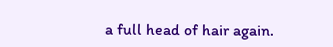a full head of hair again.